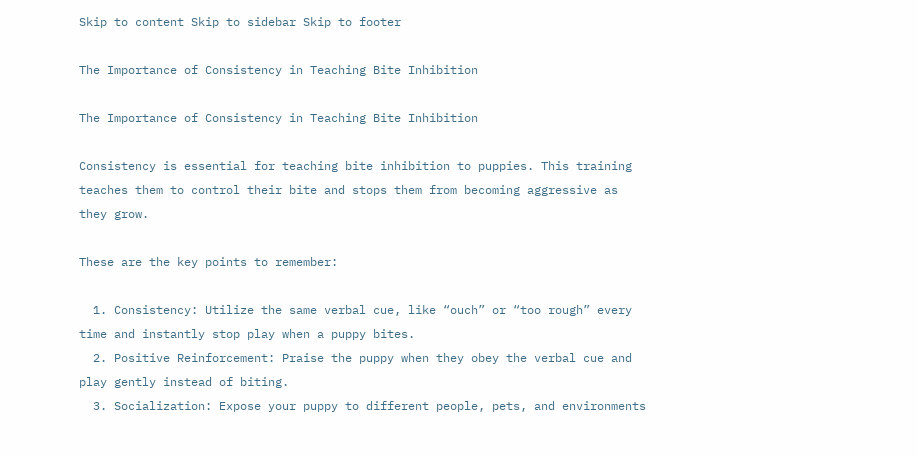Skip to content Skip to sidebar Skip to footer

The Importance of Consistency in Teaching Bite Inhibition

The Importance of Consistency in Teaching Bite Inhibition

Consistency is essential for teaching bite inhibition to puppies. This training teaches them to control their bite and stops them from becoming aggressive as they grow.

These are the key points to remember:

  1. Consistency: Utilize the same verbal cue, like “ouch” or “too rough” every time and instantly stop play when a puppy bites.
  2. Positive Reinforcement: Praise the puppy when they obey the verbal cue and play gently instead of biting.
  3. Socialization: Expose your puppy to different people, pets, and environments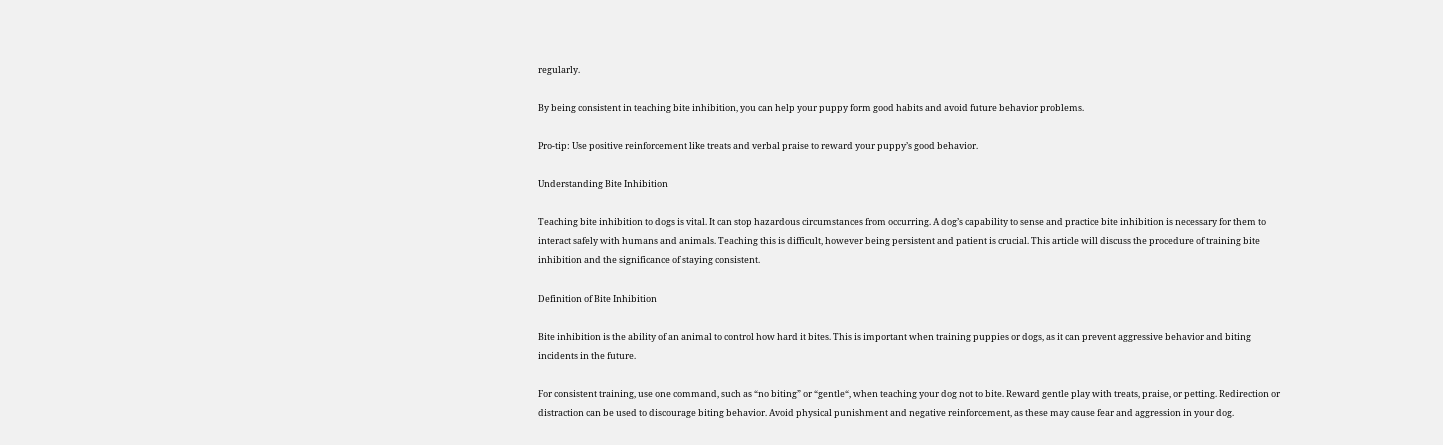regularly.

By being consistent in teaching bite inhibition, you can help your puppy form good habits and avoid future behavior problems.

Pro-tip: Use positive reinforcement like treats and verbal praise to reward your puppy’s good behavior.

Understanding Bite Inhibition

Teaching bite inhibition to dogs is vital. It can stop hazardous circumstances from occurring. A dog’s capability to sense and practice bite inhibition is necessary for them to interact safely with humans and animals. Teaching this is difficult, however being persistent and patient is crucial. This article will discuss the procedure of training bite inhibition and the significance of staying consistent.

Definition of Bite Inhibition

Bite inhibition is the ability of an animal to control how hard it bites. This is important when training puppies or dogs, as it can prevent aggressive behavior and biting incidents in the future.

For consistent training, use one command, such as “no biting” or “gentle“, when teaching your dog not to bite. Reward gentle play with treats, praise, or petting. Redirection or distraction can be used to discourage biting behavior. Avoid physical punishment and negative reinforcement, as these may cause fear and aggression in your dog.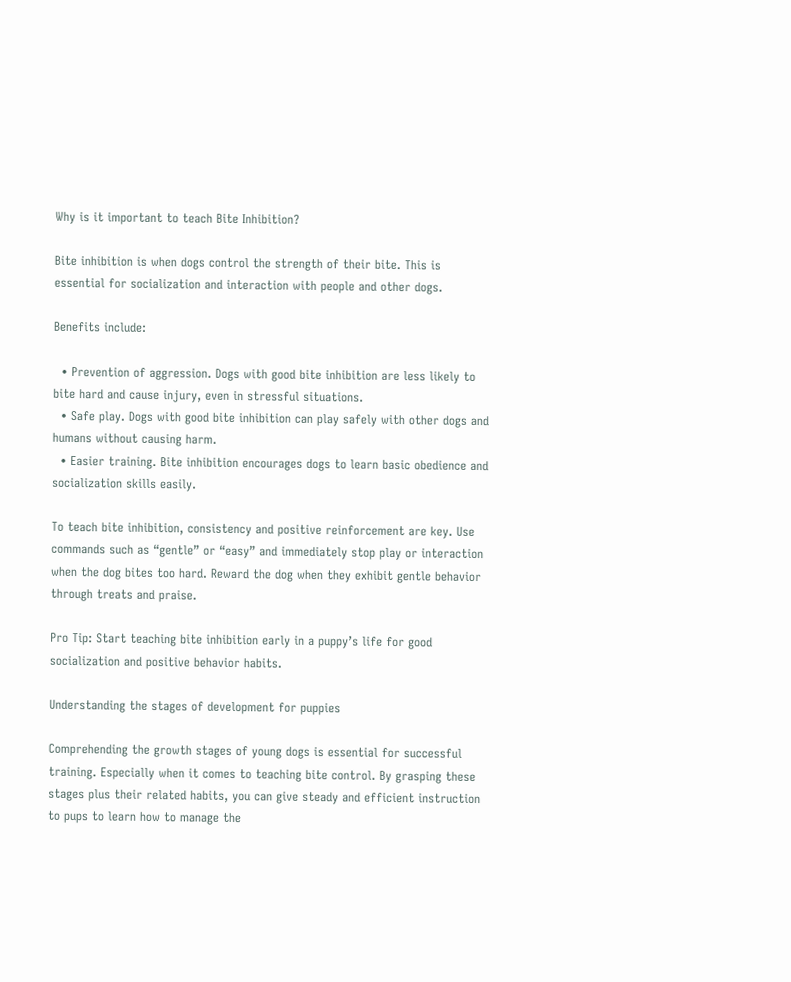Why is it important to teach Bite Inhibition?

Bite inhibition is when dogs control the strength of their bite. This is essential for socialization and interaction with people and other dogs.

Benefits include:

  • Prevention of aggression. Dogs with good bite inhibition are less likely to bite hard and cause injury, even in stressful situations.
  • Safe play. Dogs with good bite inhibition can play safely with other dogs and humans without causing harm.
  • Easier training. Bite inhibition encourages dogs to learn basic obedience and socialization skills easily.

To teach bite inhibition, consistency and positive reinforcement are key. Use commands such as “gentle” or “easy” and immediately stop play or interaction when the dog bites too hard. Reward the dog when they exhibit gentle behavior through treats and praise.

Pro Tip: Start teaching bite inhibition early in a puppy’s life for good socialization and positive behavior habits.

Understanding the stages of development for puppies

Comprehending the growth stages of young dogs is essential for successful training. Especially when it comes to teaching bite control. By grasping these stages plus their related habits, you can give steady and efficient instruction to pups to learn how to manage the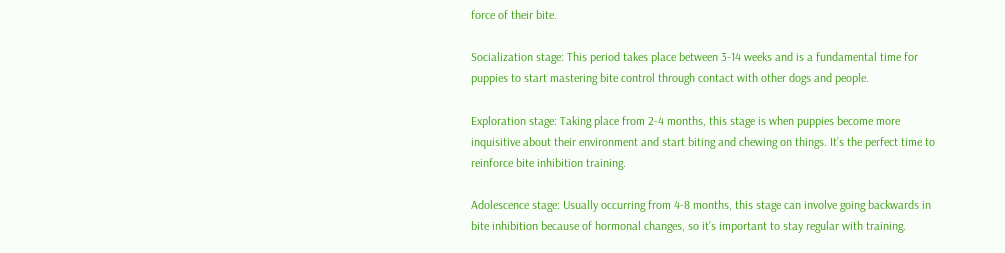force of their bite.

Socialization stage: This period takes place between 3-14 weeks and is a fundamental time for puppies to start mastering bite control through contact with other dogs and people.

Exploration stage: Taking place from 2-4 months, this stage is when puppies become more inquisitive about their environment and start biting and chewing on things. It’s the perfect time to reinforce bite inhibition training.

Adolescence stage: Usually occurring from 4-8 months, this stage can involve going backwards in bite inhibition because of hormonal changes, so it’s important to stay regular with training.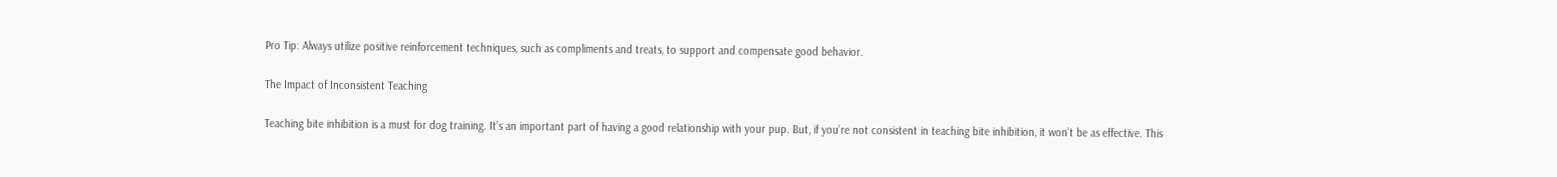Pro Tip: Always utilize positive reinforcement techniques, such as compliments and treats, to support and compensate good behavior.

The Impact of Inconsistent Teaching

Teaching bite inhibition is a must for dog training. It’s an important part of having a good relationship with your pup. But, if you’re not consistent in teaching bite inhibition, it won’t be as effective. This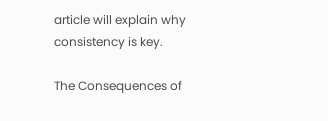article will explain why consistency is key.

The Consequences of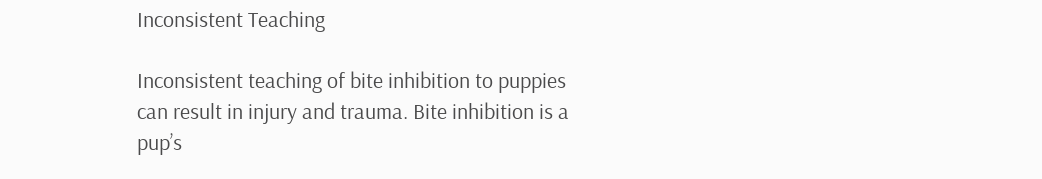Inconsistent Teaching

Inconsistent teaching of bite inhibition to puppies can result in injury and trauma. Bite inhibition is a pup’s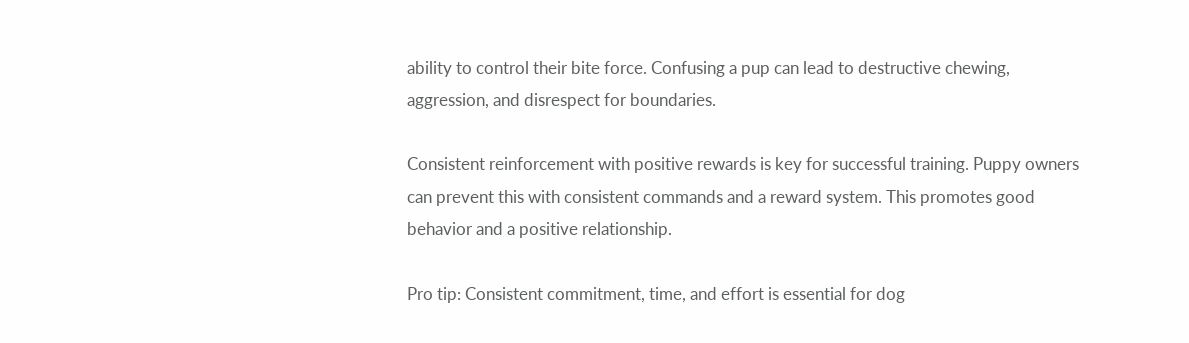ability to control their bite force. Confusing a pup can lead to destructive chewing, aggression, and disrespect for boundaries.

Consistent reinforcement with positive rewards is key for successful training. Puppy owners can prevent this with consistent commands and a reward system. This promotes good behavior and a positive relationship.

Pro tip: Consistent commitment, time, and effort is essential for dog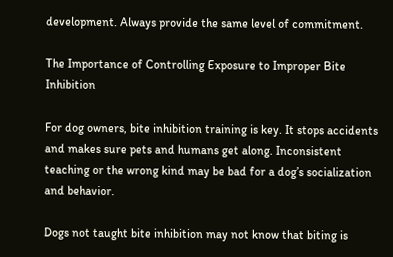development. Always provide the same level of commitment.

The Importance of Controlling Exposure to Improper Bite Inhibition

For dog owners, bite inhibition training is key. It stops accidents and makes sure pets and humans get along. Inconsistent teaching or the wrong kind may be bad for a dog’s socialization and behavior.

Dogs not taught bite inhibition may not know that biting is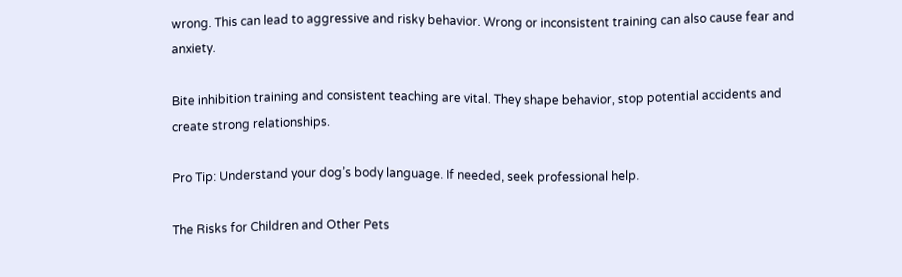wrong. This can lead to aggressive and risky behavior. Wrong or inconsistent training can also cause fear and anxiety.

Bite inhibition training and consistent teaching are vital. They shape behavior, stop potential accidents and create strong relationships.

Pro Tip: Understand your dog’s body language. If needed, seek professional help.

The Risks for Children and Other Pets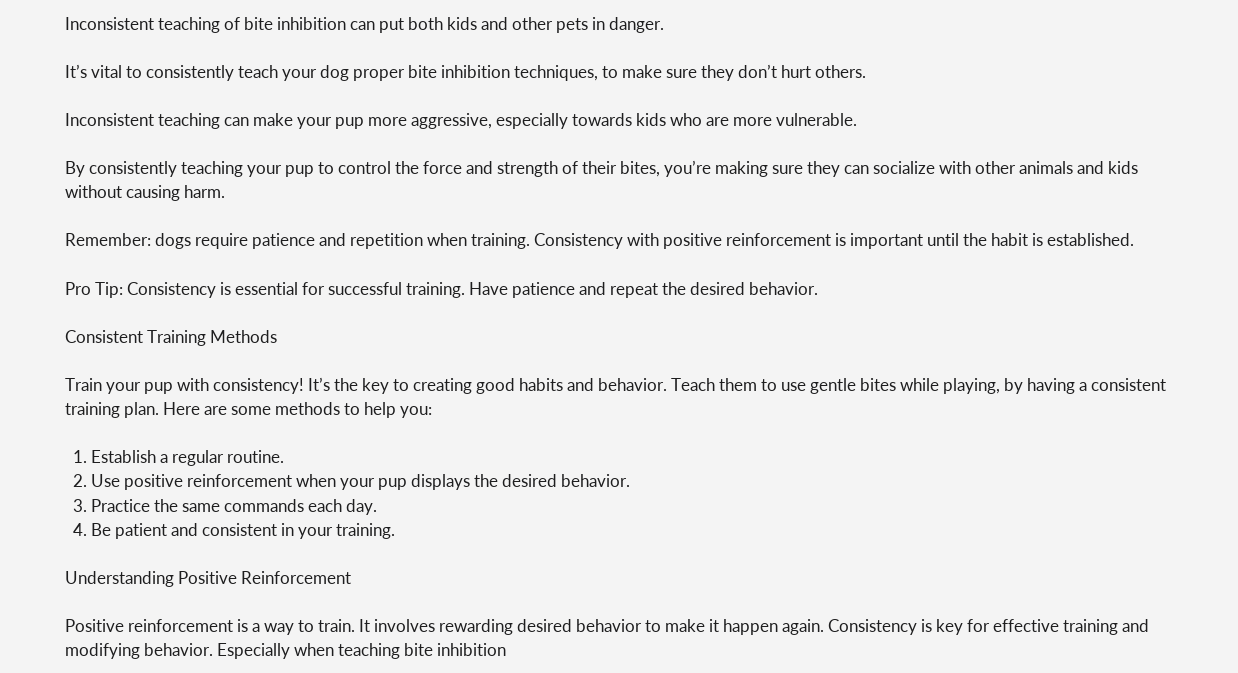Inconsistent teaching of bite inhibition can put both kids and other pets in danger.

It’s vital to consistently teach your dog proper bite inhibition techniques, to make sure they don’t hurt others.

Inconsistent teaching can make your pup more aggressive, especially towards kids who are more vulnerable.

By consistently teaching your pup to control the force and strength of their bites, you’re making sure they can socialize with other animals and kids without causing harm.

Remember: dogs require patience and repetition when training. Consistency with positive reinforcement is important until the habit is established.

Pro Tip: Consistency is essential for successful training. Have patience and repeat the desired behavior.

Consistent Training Methods

Train your pup with consistency! It’s the key to creating good habits and behavior. Teach them to use gentle bites while playing, by having a consistent training plan. Here are some methods to help you:

  1. Establish a regular routine.
  2. Use positive reinforcement when your pup displays the desired behavior.
  3. Practice the same commands each day.
  4. Be patient and consistent in your training.

Understanding Positive Reinforcement

Positive reinforcement is a way to train. It involves rewarding desired behavior to make it happen again. Consistency is key for effective training and modifying behavior. Especially when teaching bite inhibition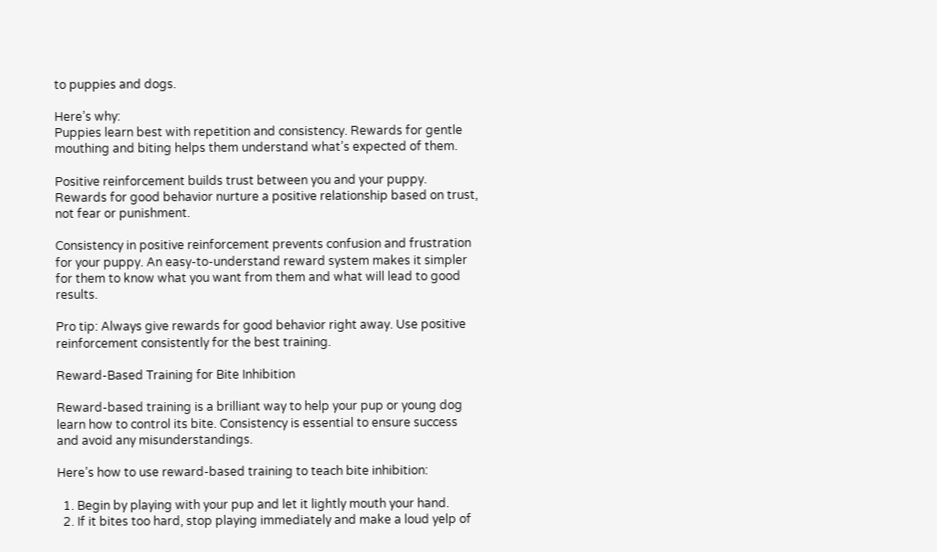to puppies and dogs.

Here’s why:
Puppies learn best with repetition and consistency. Rewards for gentle mouthing and biting helps them understand what’s expected of them.

Positive reinforcement builds trust between you and your puppy. Rewards for good behavior nurture a positive relationship based on trust, not fear or punishment.

Consistency in positive reinforcement prevents confusion and frustration for your puppy. An easy-to-understand reward system makes it simpler for them to know what you want from them and what will lead to good results.

Pro tip: Always give rewards for good behavior right away. Use positive reinforcement consistently for the best training.

Reward-Based Training for Bite Inhibition

Reward-based training is a brilliant way to help your pup or young dog learn how to control its bite. Consistency is essential to ensure success and avoid any misunderstandings.

Here’s how to use reward-based training to teach bite inhibition:

  1. Begin by playing with your pup and let it lightly mouth your hand.
  2. If it bites too hard, stop playing immediately and make a loud yelp of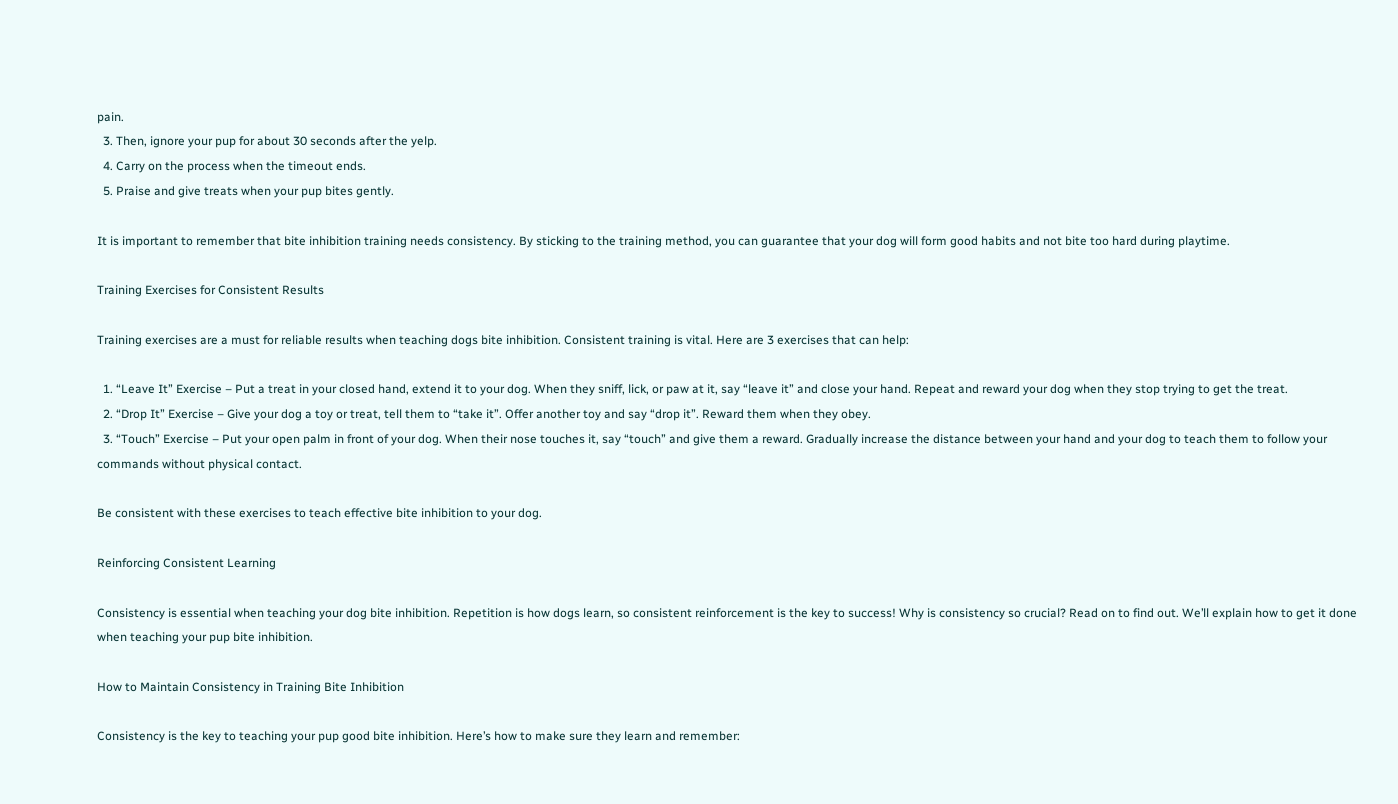pain.
  3. Then, ignore your pup for about 30 seconds after the yelp.
  4. Carry on the process when the timeout ends.
  5. Praise and give treats when your pup bites gently.

It is important to remember that bite inhibition training needs consistency. By sticking to the training method, you can guarantee that your dog will form good habits and not bite too hard during playtime.

Training Exercises for Consistent Results

Training exercises are a must for reliable results when teaching dogs bite inhibition. Consistent training is vital. Here are 3 exercises that can help:

  1. “Leave It” Exercise – Put a treat in your closed hand, extend it to your dog. When they sniff, lick, or paw at it, say “leave it” and close your hand. Repeat and reward your dog when they stop trying to get the treat.
  2. “Drop It” Exercise – Give your dog a toy or treat, tell them to “take it”. Offer another toy and say “drop it”. Reward them when they obey.
  3. “Touch” Exercise – Put your open palm in front of your dog. When their nose touches it, say “touch” and give them a reward. Gradually increase the distance between your hand and your dog to teach them to follow your commands without physical contact.

Be consistent with these exercises to teach effective bite inhibition to your dog.

Reinforcing Consistent Learning

Consistency is essential when teaching your dog bite inhibition. Repetition is how dogs learn, so consistent reinforcement is the key to success! Why is consistency so crucial? Read on to find out. We’ll explain how to get it done when teaching your pup bite inhibition.

How to Maintain Consistency in Training Bite Inhibition

Consistency is the key to teaching your pup good bite inhibition. Here’s how to make sure they learn and remember: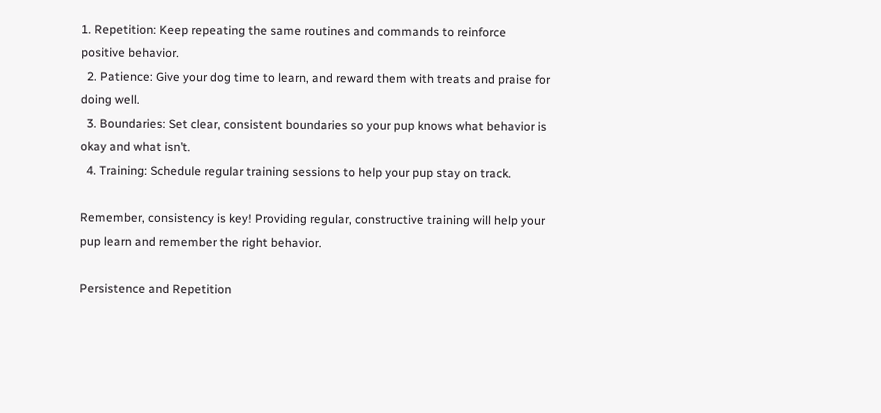1. Repetition: Keep repeating the same routines and commands to reinforce positive behavior.
  2. Patience: Give your dog time to learn, and reward them with treats and praise for doing well.
  3. Boundaries: Set clear, consistent boundaries so your pup knows what behavior is okay and what isn’t.
  4. Training: Schedule regular training sessions to help your pup stay on track.

Remember, consistency is key! Providing regular, constructive training will help your pup learn and remember the right behavior.

Persistence and Repetition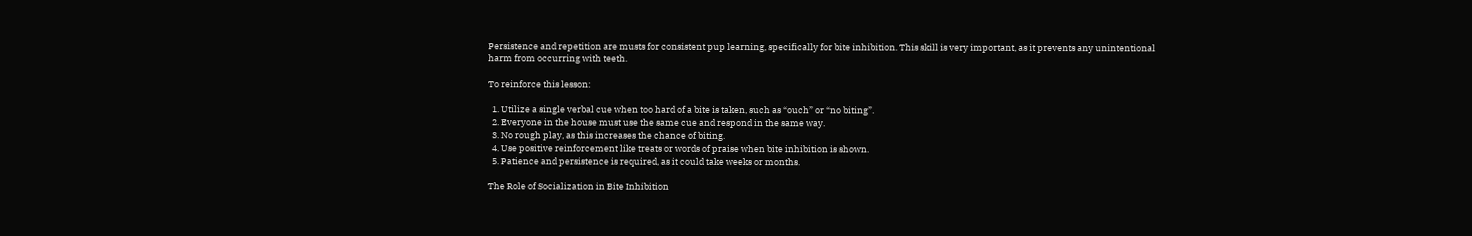Persistence and repetition are musts for consistent pup learning, specifically for bite inhibition. This skill is very important, as it prevents any unintentional harm from occurring with teeth.

To reinforce this lesson:

  1. Utilize a single verbal cue when too hard of a bite is taken, such as “ouch” or “no biting”.
  2. Everyone in the house must use the same cue and respond in the same way.
  3. No rough play, as this increases the chance of biting.
  4. Use positive reinforcement like treats or words of praise when bite inhibition is shown.
  5. Patience and persistence is required, as it could take weeks or months.

The Role of Socialization in Bite Inhibition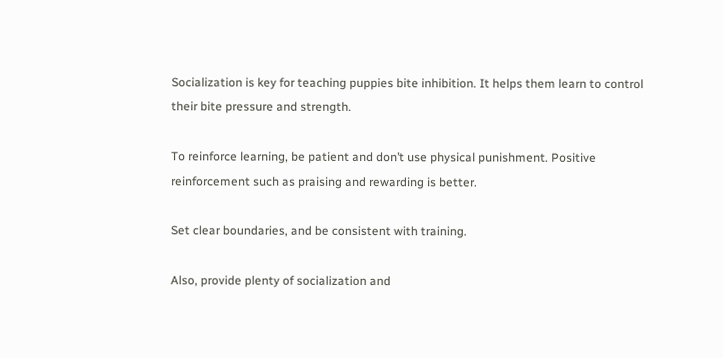Socialization is key for teaching puppies bite inhibition. It helps them learn to control their bite pressure and strength.

To reinforce learning, be patient and don’t use physical punishment. Positive reinforcement such as praising and rewarding is better.

Set clear boundaries, and be consistent with training.

Also, provide plenty of socialization and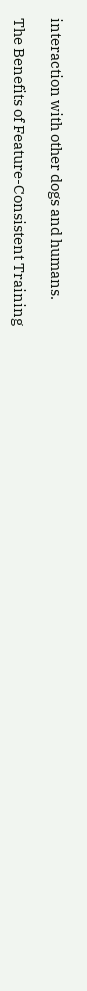interaction with other dogs and humans.

The Benefits of Feature-Consistent Training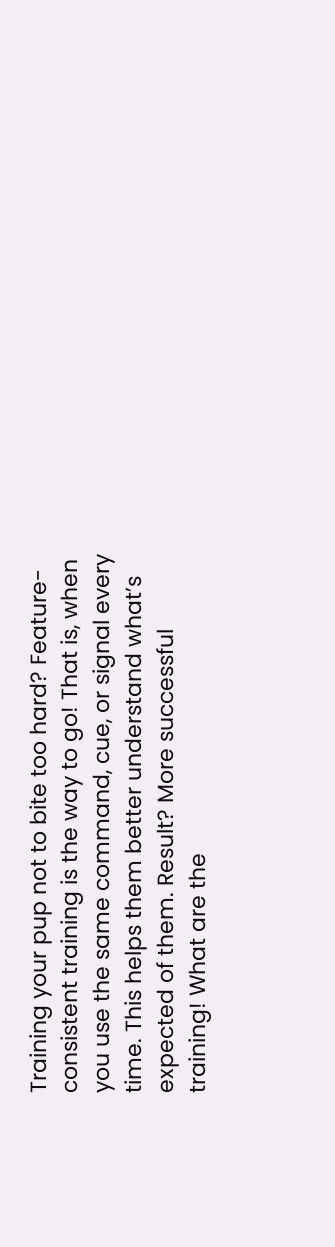Training your pup not to bite too hard? Feature-consistent training is the way to go! That is, when you use the same command, cue, or signal every time. This helps them better understand what’s expected of them. Result? More successful training! What are the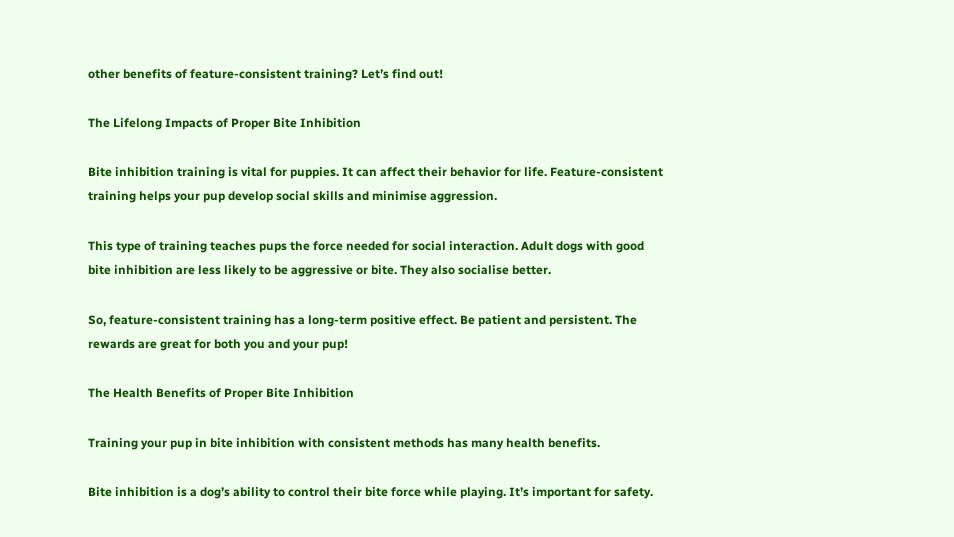other benefits of feature-consistent training? Let’s find out!

The Lifelong Impacts of Proper Bite Inhibition

Bite inhibition training is vital for puppies. It can affect their behavior for life. Feature-consistent training helps your pup develop social skills and minimise aggression.

This type of training teaches pups the force needed for social interaction. Adult dogs with good bite inhibition are less likely to be aggressive or bite. They also socialise better.

So, feature-consistent training has a long-term positive effect. Be patient and persistent. The rewards are great for both you and your pup!

The Health Benefits of Proper Bite Inhibition

Training your pup in bite inhibition with consistent methods has many health benefits.

Bite inhibition is a dog’s ability to control their bite force while playing. It’s important for safety.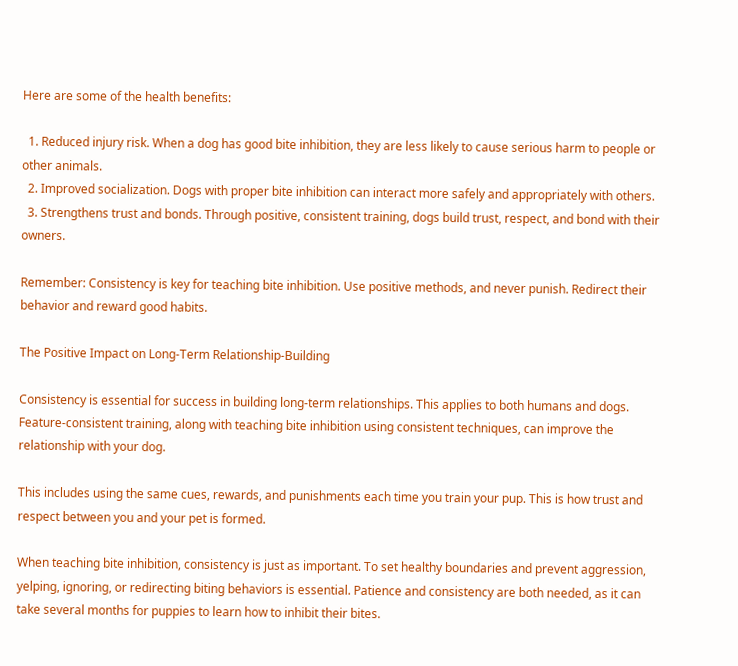Here are some of the health benefits:

  1. Reduced injury risk. When a dog has good bite inhibition, they are less likely to cause serious harm to people or other animals.
  2. Improved socialization. Dogs with proper bite inhibition can interact more safely and appropriately with others.
  3. Strengthens trust and bonds. Through positive, consistent training, dogs build trust, respect, and bond with their owners.

Remember: Consistency is key for teaching bite inhibition. Use positive methods, and never punish. Redirect their behavior and reward good habits.

The Positive Impact on Long-Term Relationship-Building

Consistency is essential for success in building long-term relationships. This applies to both humans and dogs. Feature-consistent training, along with teaching bite inhibition using consistent techniques, can improve the relationship with your dog.

This includes using the same cues, rewards, and punishments each time you train your pup. This is how trust and respect between you and your pet is formed.

When teaching bite inhibition, consistency is just as important. To set healthy boundaries and prevent aggression, yelping, ignoring, or redirecting biting behaviors is essential. Patience and consistency are both needed, as it can take several months for puppies to learn how to inhibit their bites.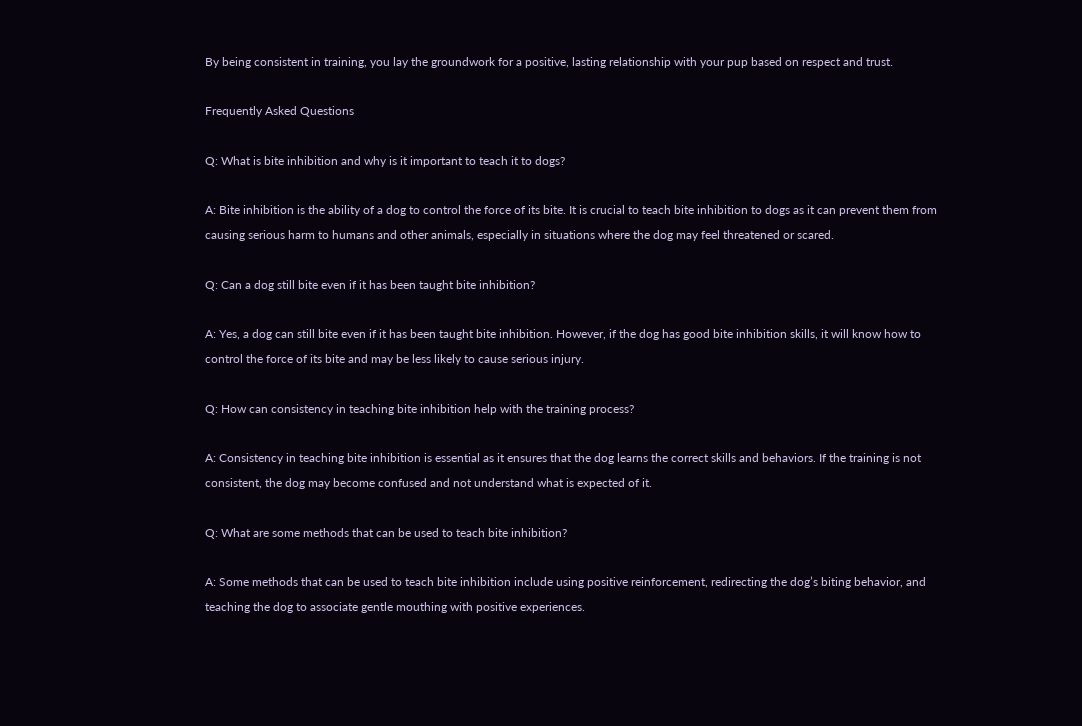By being consistent in training, you lay the groundwork for a positive, lasting relationship with your pup based on respect and trust.

Frequently Asked Questions

Q: What is bite inhibition and why is it important to teach it to dogs?

A: Bite inhibition is the ability of a dog to control the force of its bite. It is crucial to teach bite inhibition to dogs as it can prevent them from causing serious harm to humans and other animals, especially in situations where the dog may feel threatened or scared.

Q: Can a dog still bite even if it has been taught bite inhibition?

A: Yes, a dog can still bite even if it has been taught bite inhibition. However, if the dog has good bite inhibition skills, it will know how to control the force of its bite and may be less likely to cause serious injury.

Q: How can consistency in teaching bite inhibition help with the training process?

A: Consistency in teaching bite inhibition is essential as it ensures that the dog learns the correct skills and behaviors. If the training is not consistent, the dog may become confused and not understand what is expected of it.

Q: What are some methods that can be used to teach bite inhibition?

A: Some methods that can be used to teach bite inhibition include using positive reinforcement, redirecting the dog’s biting behavior, and teaching the dog to associate gentle mouthing with positive experiences.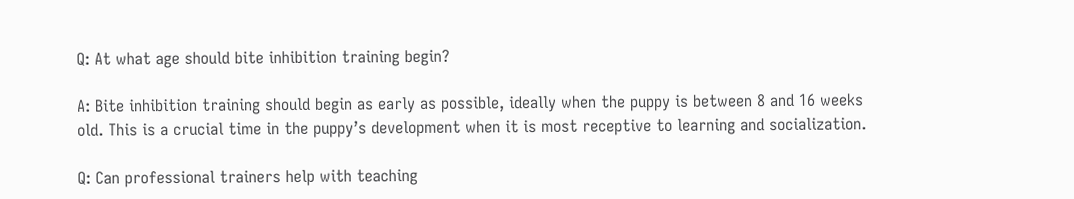Q: At what age should bite inhibition training begin?

A: Bite inhibition training should begin as early as possible, ideally when the puppy is between 8 and 16 weeks old. This is a crucial time in the puppy’s development when it is most receptive to learning and socialization.

Q: Can professional trainers help with teaching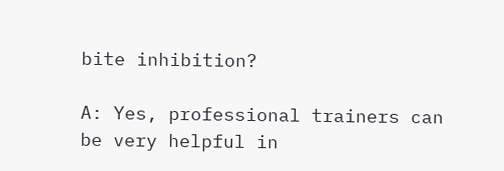bite inhibition?

A: Yes, professional trainers can be very helpful in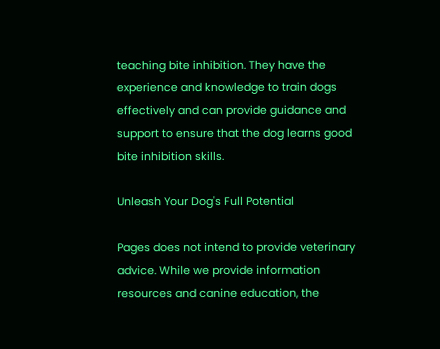teaching bite inhibition. They have the experience and knowledge to train dogs effectively and can provide guidance and support to ensure that the dog learns good bite inhibition skills.

Unleash Your Dog's Full Potential

Pages does not intend to provide veterinary advice. While we provide information resources and canine education, the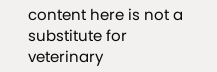content here is not a substitute for veterinary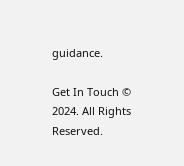guidance.

Get In Touch © 2024. All Rights Reserved.